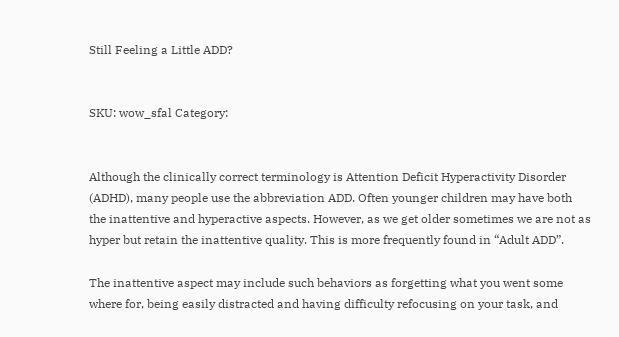Still Feeling a Little ADD?


SKU: wow_sfal Category:


Although the clinically correct terminology is Attention Deficit Hyperactivity Disorder (ADHD), many people use the abbreviation ADD. Often younger children may have both the inattentive and hyperactive aspects. However, as we get older sometimes we are not as hyper but retain the inattentive quality. This is more frequently found in “Adult ADD”.

The inattentive aspect may include such behaviors as forgetting what you went some where for, being easily distracted and having difficulty refocusing on your task, and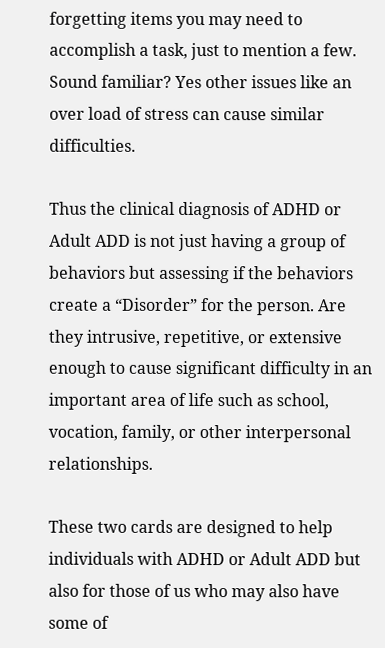forgetting items you may need to accomplish a task, just to mention a few. Sound familiar? Yes other issues like an over load of stress can cause similar difficulties.

Thus the clinical diagnosis of ADHD or Adult ADD is not just having a group of behaviors but assessing if the behaviors create a “Disorder” for the person. Are they intrusive, repetitive, or extensive enough to cause significant difficulty in an important area of life such as school, vocation, family, or other interpersonal relationships.

These two cards are designed to help individuals with ADHD or Adult ADD but also for those of us who may also have some of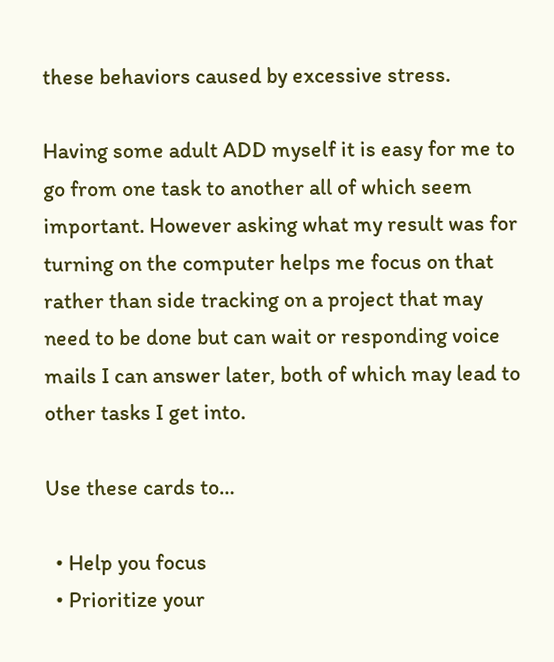these behaviors caused by excessive stress.

Having some adult ADD myself it is easy for me to go from one task to another all of which seem important. However asking what my result was for turning on the computer helps me focus on that rather than side tracking on a project that may need to be done but can wait or responding voice mails I can answer later, both of which may lead to other tasks I get into.

Use these cards to…

  • Help you focus
  • Prioritize your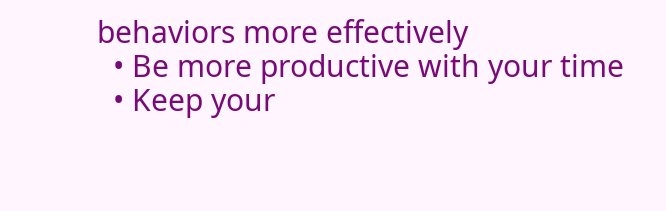behaviors more effectively
  • Be more productive with your time
  • Keep your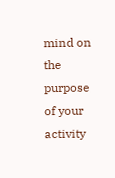mind on the purpose of your activity